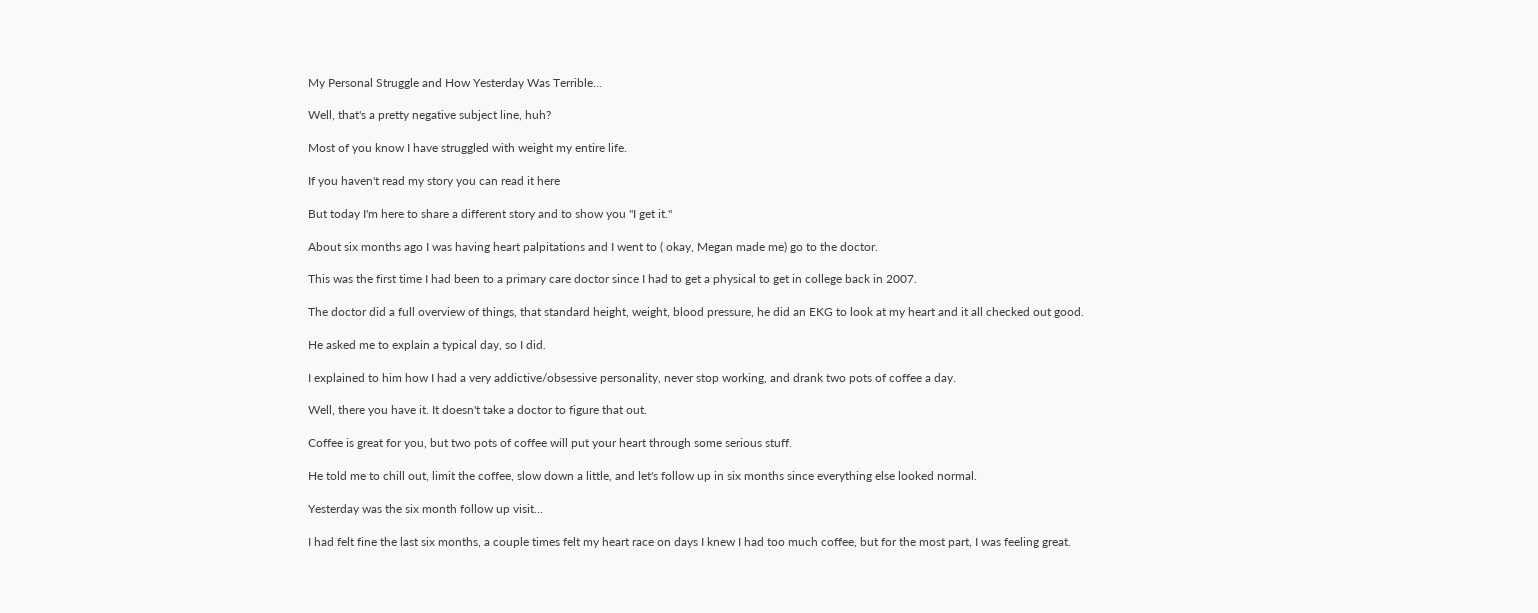My Personal Struggle and How Yesterday Was Terrible...

Well, that's a pretty negative subject line, huh?

Most of you know I have struggled with weight my entire life.

If you haven't read my story you can read it here

But today I'm here to share a different story and to show you "I get it."

About six months ago I was having heart palpitations and I went to ( okay, Megan made me) go to the doctor.

This was the first time I had been to a primary care doctor since I had to get a physical to get in college back in 2007.

The doctor did a full overview of things, that standard height, weight, blood pressure, he did an EKG to look at my heart and it all checked out good.

He asked me to explain a typical day, so I did.

I explained to him how I had a very addictive/obsessive personality, never stop working, and drank two pots of coffee a day.

Well, there you have it. It doesn't take a doctor to figure that out.

Coffee is great for you, but two pots of coffee will put your heart through some serious stuff.

He told me to chill out, limit the coffee, slow down a little, and let's follow up in six months since everything else looked normal.

Yesterday was the six month follow up visit...

I had felt fine the last six months, a couple times felt my heart race on days I knew I had too much coffee, but for the most part, I was feeling great.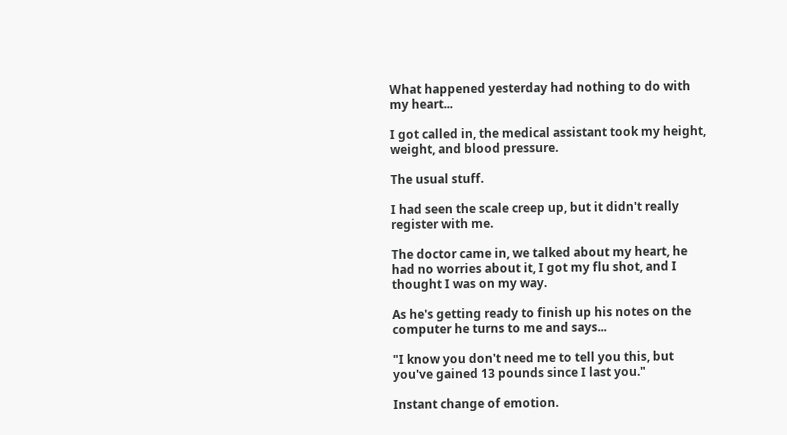What happened yesterday had nothing to do with my heart...

I got called in, the medical assistant took my height, weight, and blood pressure.

The usual stuff.

I had seen the scale creep up, but it didn't really register with me.

The doctor came in, we talked about my heart, he had no worries about it, I got my flu shot, and I thought I was on my way.

As he's getting ready to finish up his notes on the computer he turns to me and says...

"I know you don't need me to tell you this, but you've gained 13 pounds since I last you."

Instant change of emotion.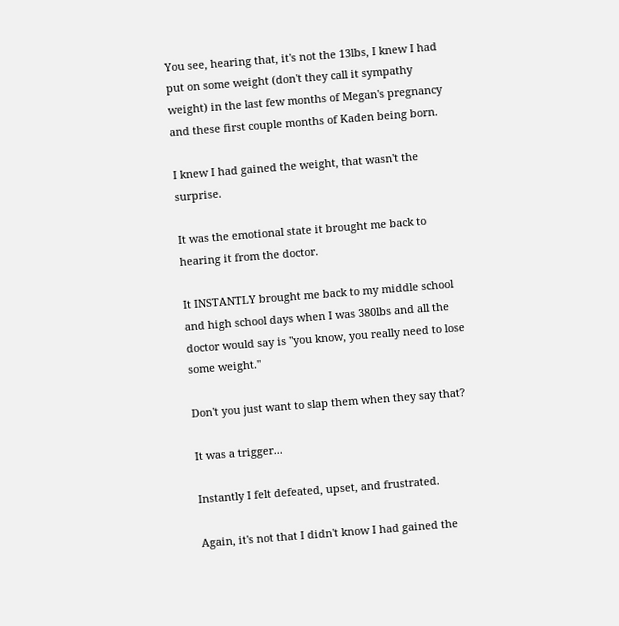You see, hearing that, it's not the 13lbs, I knew I had put on some weight (don't they call it sympathy weight) in the last few months of Megan's pregnancy and these first couple months of Kaden being born.

I knew I had gained the weight, that wasn't the surprise.

It was the emotional state it brought me back to hearing it from the doctor.

It INSTANTLY brought me back to my middle school and high school days when I was 380lbs and all the doctor would say is "you know, you really need to lose some weight."

Don't you just want to slap them when they say that?

It was a trigger...

Instantly I felt defeated, upset, and frustrated.

Again, it's not that I didn't know I had gained the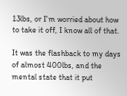13lbs, or I'm worried about how to take it off, I know all of that.

It was the flashback to my days of almost 400lbs, and the mental state that it put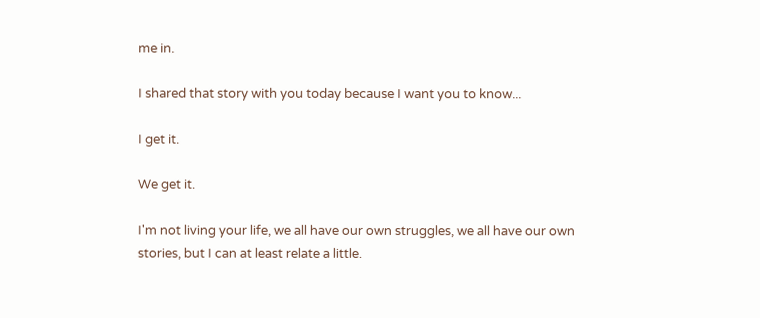me in.

I shared that story with you today because I want you to know...

I get it.

We get it.

I'm not living your life, we all have our own struggles, we all have our own stories, but I can at least relate a little.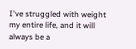I've struggled with weight my entire life, and it will always be a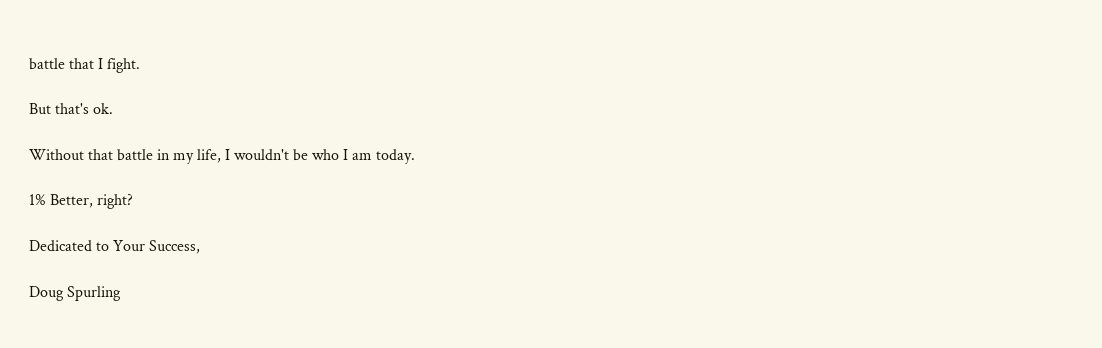battle that I fight.

But that's ok.

Without that battle in my life, I wouldn't be who I am today.

1% Better, right?

Dedicated to Your Success,

Doug Spurling